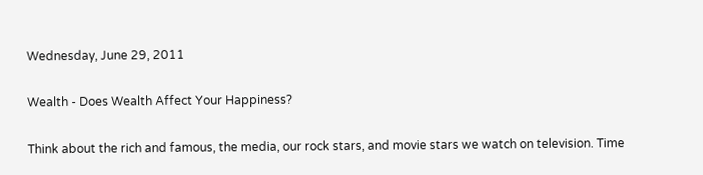Wednesday, June 29, 2011

Wealth - Does Wealth Affect Your Happiness?

Think about the rich and famous, the media, our rock stars, and movie stars we watch on television. Time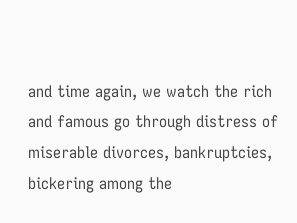and time again, we watch the rich and famous go through distress of miserable divorces, bankruptcies, bickering among the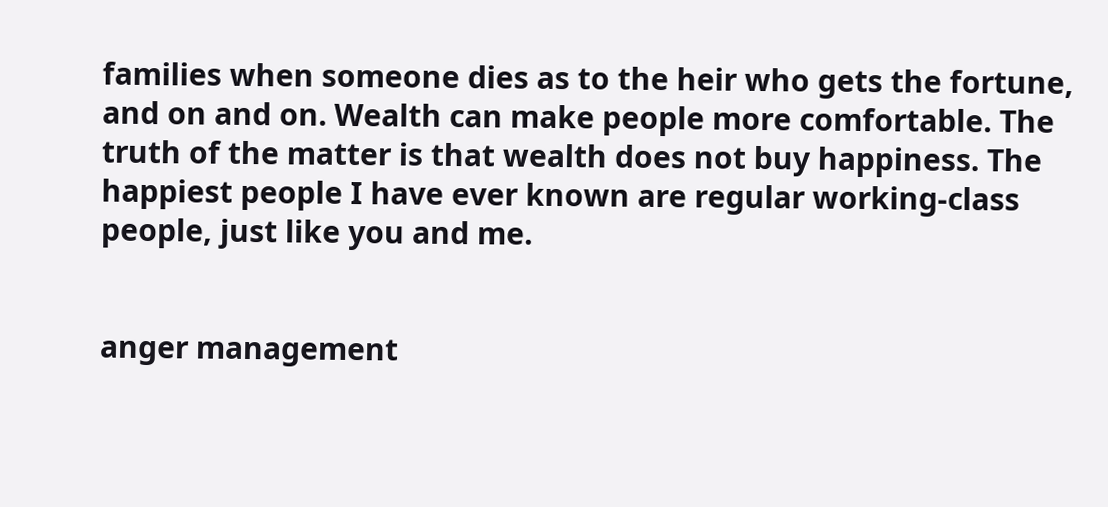families when someone dies as to the heir who gets the fortune, and on and on. Wealth can make people more comfortable. The truth of the matter is that wealth does not buy happiness. The happiest people I have ever known are regular working-class people, just like you and me.


anger management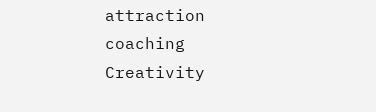attraction coaching Creativity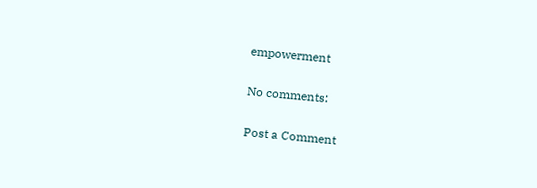empowerment

No comments:

Post a Comment